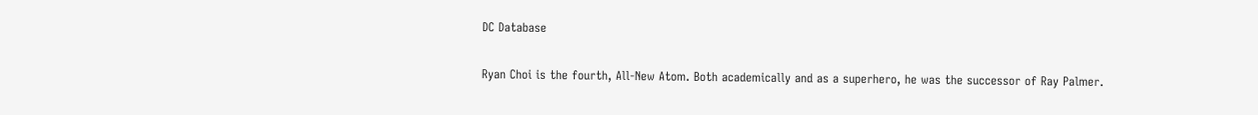DC Database

Ryan Choi is the fourth, All-New Atom. Both academically and as a superhero, he was the successor of Ray Palmer.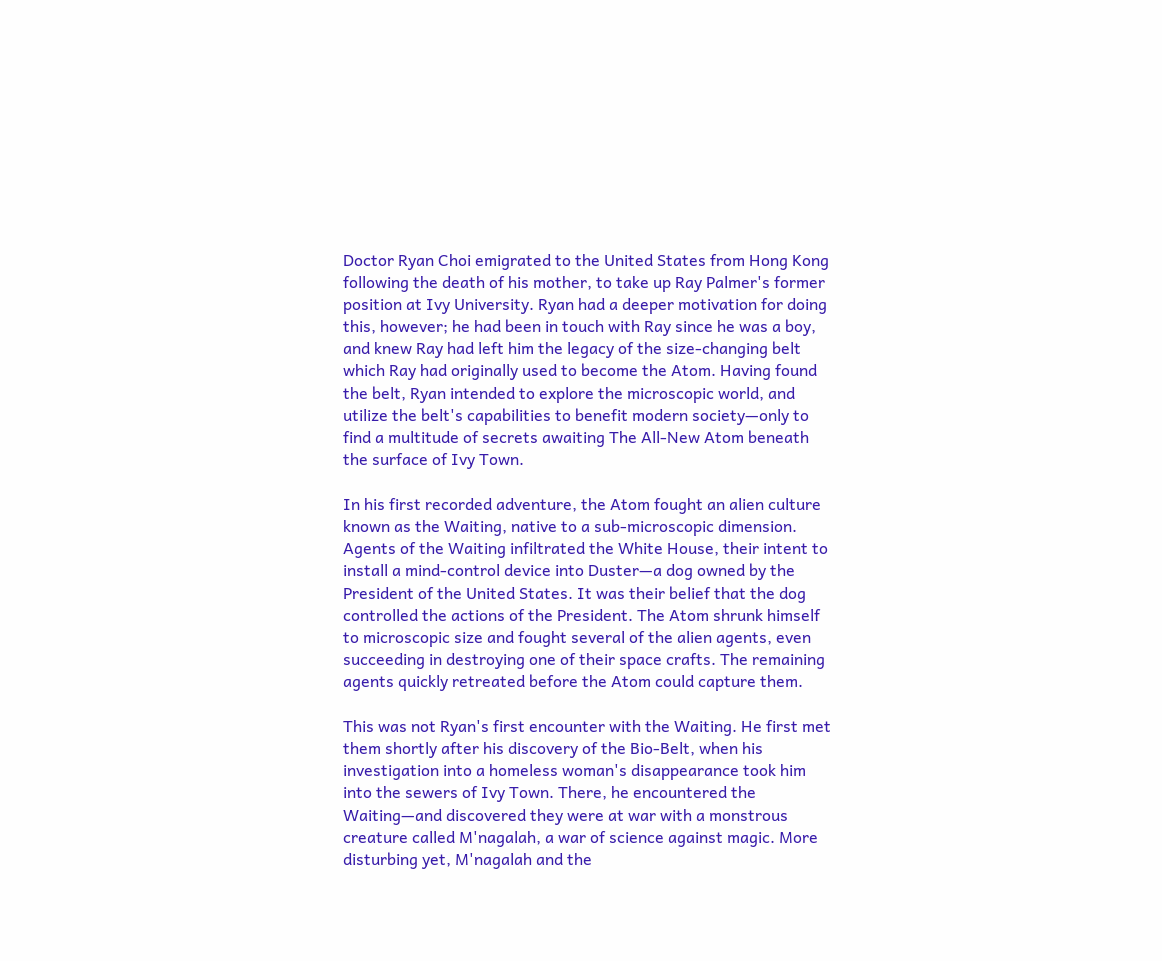Doctor Ryan Choi emigrated to the United States from Hong Kong following the death of his mother, to take up Ray Palmer's former position at Ivy University. Ryan had a deeper motivation for doing this, however; he had been in touch with Ray since he was a boy, and knew Ray had left him the legacy of the size-changing belt which Ray had originally used to become the Atom. Having found the belt, Ryan intended to explore the microscopic world, and utilize the belt's capabilities to benefit modern society—only to find a multitude of secrets awaiting The All-New Atom beneath the surface of Ivy Town.

In his first recorded adventure, the Atom fought an alien culture known as the Waiting, native to a sub-microscopic dimension. Agents of the Waiting infiltrated the White House, their intent to install a mind-control device into Duster—a dog owned by the President of the United States. It was their belief that the dog controlled the actions of the President. The Atom shrunk himself to microscopic size and fought several of the alien agents, even succeeding in destroying one of their space crafts. The remaining agents quickly retreated before the Atom could capture them.

This was not Ryan's first encounter with the Waiting. He first met them shortly after his discovery of the Bio-Belt, when his investigation into a homeless woman's disappearance took him into the sewers of Ivy Town. There, he encountered the Waiting—and discovered they were at war with a monstrous creature called M'nagalah, a war of science against magic. More disturbing yet, M'nagalah and the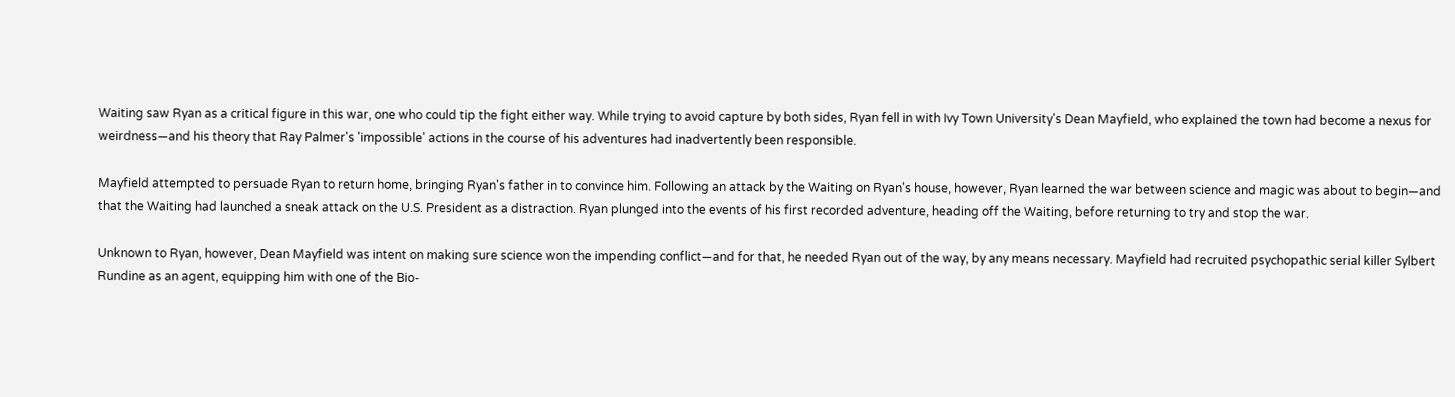Waiting saw Ryan as a critical figure in this war, one who could tip the fight either way. While trying to avoid capture by both sides, Ryan fell in with Ivy Town University's Dean Mayfield, who explained the town had become a nexus for weirdness—and his theory that Ray Palmer's 'impossible' actions in the course of his adventures had inadvertently been responsible.

Mayfield attempted to persuade Ryan to return home, bringing Ryan's father in to convince him. Following an attack by the Waiting on Ryan's house, however, Ryan learned the war between science and magic was about to begin—and that the Waiting had launched a sneak attack on the U.S. President as a distraction. Ryan plunged into the events of his first recorded adventure, heading off the Waiting, before returning to try and stop the war.

Unknown to Ryan, however, Dean Mayfield was intent on making sure science won the impending conflict—and for that, he needed Ryan out of the way, by any means necessary. Mayfield had recruited psychopathic serial killer Sylbert Rundine as an agent, equipping him with one of the Bio-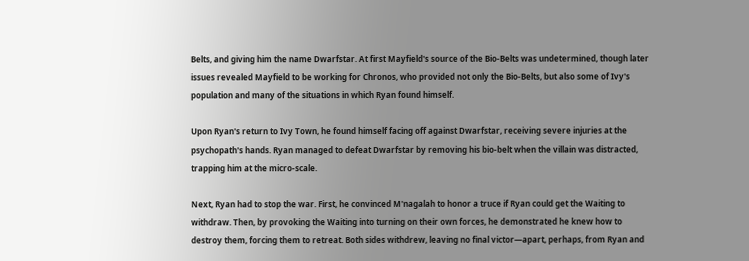Belts, and giving him the name Dwarfstar. At first Mayfield's source of the Bio-Belts was undetermined, though later issues revealed Mayfield to be working for Chronos, who provided not only the Bio-Belts, but also some of Ivy's population and many of the situations in which Ryan found himself.

Upon Ryan's return to Ivy Town, he found himself facing off against Dwarfstar, receiving severe injuries at the psychopath's hands. Ryan managed to defeat Dwarfstar by removing his bio-belt when the villain was distracted, trapping him at the micro-scale.

Next, Ryan had to stop the war. First, he convinced M'nagalah to honor a truce if Ryan could get the Waiting to withdraw. Then, by provoking the Waiting into turning on their own forces, he demonstrated he knew how to destroy them, forcing them to retreat. Both sides withdrew, leaving no final victor—apart, perhaps, from Ryan and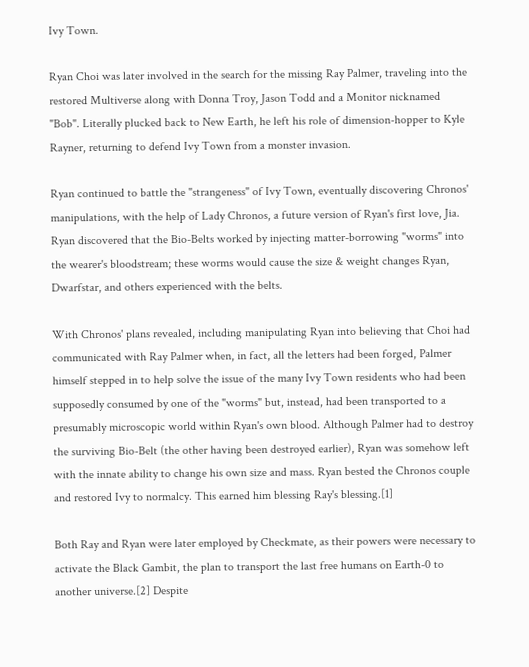Ivy Town.

Ryan Choi was later involved in the search for the missing Ray Palmer, traveling into the restored Multiverse along with Donna Troy, Jason Todd and a Monitor nicknamed "Bob". Literally plucked back to New Earth, he left his role of dimension-hopper to Kyle Rayner, returning to defend Ivy Town from a monster invasion.

Ryan continued to battle the "strangeness" of Ivy Town, eventually discovering Chronos' manipulations, with the help of Lady Chronos, a future version of Ryan's first love, Jia. Ryan discovered that the Bio-Belts worked by injecting matter-borrowing "worms" into the wearer's bloodstream; these worms would cause the size & weight changes Ryan, Dwarfstar, and others experienced with the belts.

With Chronos' plans revealed, including manipulating Ryan into believing that Choi had communicated with Ray Palmer when, in fact, all the letters had been forged, Palmer himself stepped in to help solve the issue of the many Ivy Town residents who had been supposedly consumed by one of the "worms" but, instead, had been transported to a presumably microscopic world within Ryan's own blood. Although Palmer had to destroy the surviving Bio-Belt (the other having been destroyed earlier), Ryan was somehow left with the innate ability to change his own size and mass. Ryan bested the Chronos couple and restored Ivy to normalcy. This earned him blessing Ray's blessing.[1]

Both Ray and Ryan were later employed by Checkmate, as their powers were necessary to activate the Black Gambit, the plan to transport the last free humans on Earth-0 to another universe.[2] Despite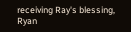receiving Ray's blessing, Ryan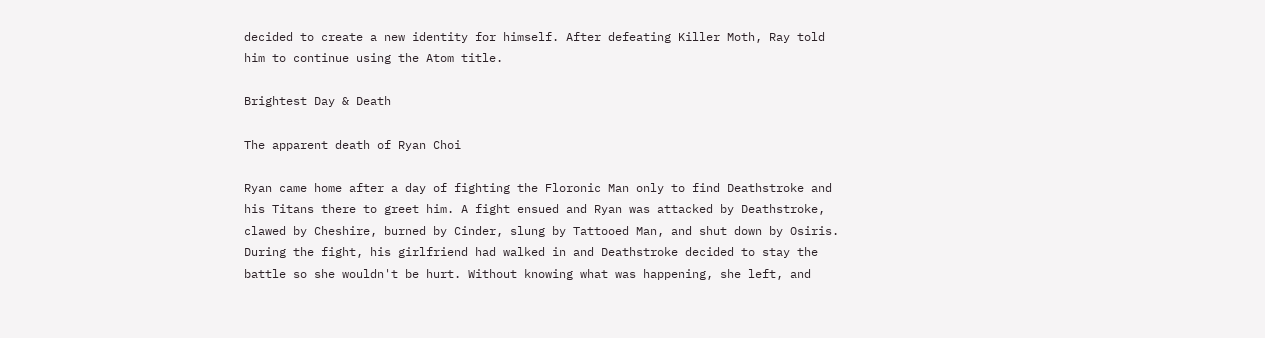decided to create a new identity for himself. After defeating Killer Moth, Ray told him to continue using the Atom title.

Brightest Day & Death

The apparent death of Ryan Choi

Ryan came home after a day of fighting the Floronic Man only to find Deathstroke and his Titans there to greet him. A fight ensued and Ryan was attacked by Deathstroke, clawed by Cheshire, burned by Cinder, slung by Tattooed Man, and shut down by Osiris. During the fight, his girlfriend had walked in and Deathstroke decided to stay the battle so she wouldn't be hurt. Without knowing what was happening, she left, and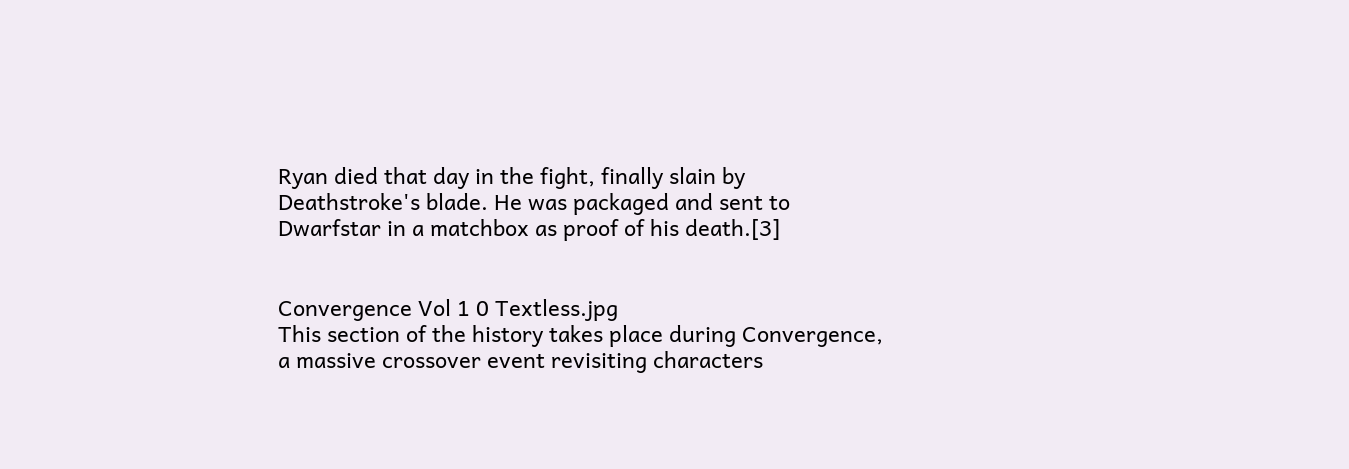Ryan died that day in the fight, finally slain by Deathstroke's blade. He was packaged and sent to Dwarfstar in a matchbox as proof of his death.[3]


Convergence Vol 1 0 Textless.jpg
This section of the history takes place during Convergence, a massive crossover event revisiting characters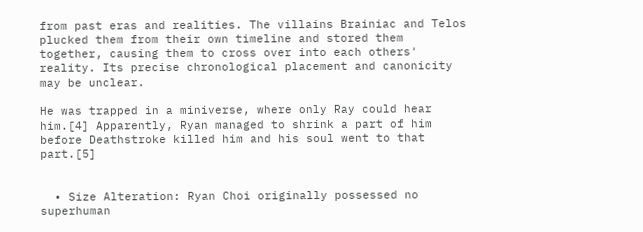from past eras and realities. The villains Brainiac and Telos plucked them from their own timeline and stored them together, causing them to cross over into each others' reality. Its precise chronological placement and canonicity may be unclear.

He was trapped in a miniverse, where only Ray could hear him.[4] Apparently, Ryan managed to shrink a part of him before Deathstroke killed him and his soul went to that part.[5]


  • Size Alteration: Ryan Choi originally possessed no superhuman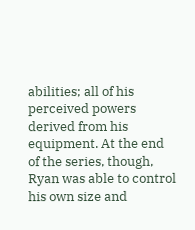abilities; all of his perceived powers derived from his equipment. At the end of the series, though, Ryan was able to control his own size and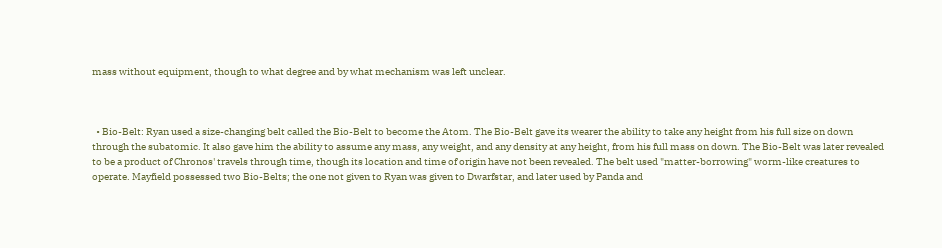mass without equipment, though to what degree and by what mechanism was left unclear.



  • Bio-Belt: Ryan used a size-changing belt called the Bio-Belt to become the Atom. The Bio-Belt gave its wearer the ability to take any height from his full size on down through the subatomic. It also gave him the ability to assume any mass, any weight, and any density at any height, from his full mass on down. The Bio-Belt was later revealed to be a product of Chronos' travels through time, though its location and time of origin have not been revealed. The belt used "matter-borrowing" worm-like creatures to operate. Mayfield possessed two Bio-Belts; the one not given to Ryan was given to Dwarfstar, and later used by Panda and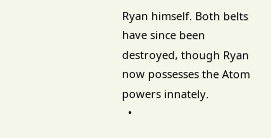Ryan himself. Both belts have since been destroyed, though Ryan now possesses the Atom powers innately.
  •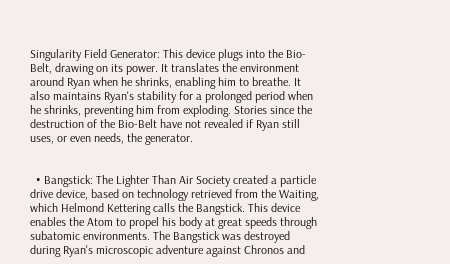Singularity Field Generator: This device plugs into the Bio-Belt, drawing on its power. It translates the environment around Ryan when he shrinks, enabling him to breathe. It also maintains Ryan's stability for a prolonged period when he shrinks, preventing him from exploding. Stories since the destruction of the Bio-Belt have not revealed if Ryan still uses, or even needs, the generator.


  • Bangstick: The Lighter Than Air Society created a particle drive device, based on technology retrieved from the Waiting, which Helmond Kettering calls the Bangstick. This device enables the Atom to propel his body at great speeds through subatomic environments. The Bangstick was destroyed during Ryan's microscopic adventure against Chronos and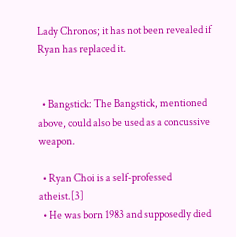Lady Chronos; it has not been revealed if Ryan has replaced it.


  • Bangstick: The Bangstick, mentioned above, could also be used as a concussive weapon.

  • Ryan Choi is a self-professed atheist.[3]
  • He was born 1983 and supposedly died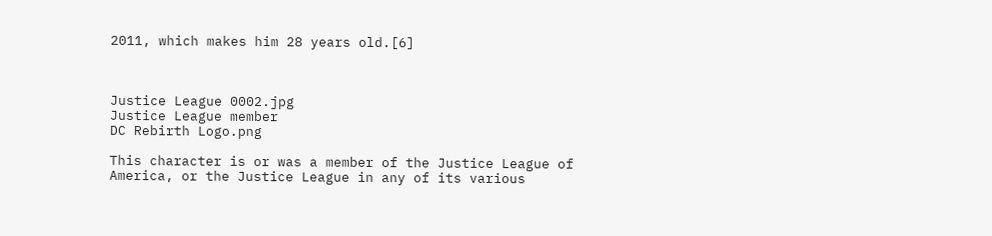2011, which makes him 28 years old.[6]



Justice League 0002.jpg
Justice League member
DC Rebirth Logo.png

This character is or was a member of the Justice League of America, or the Justice League in any of its various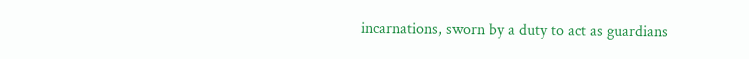incarnations, sworn by a duty to act as guardians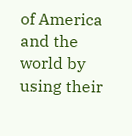of America and the world by using their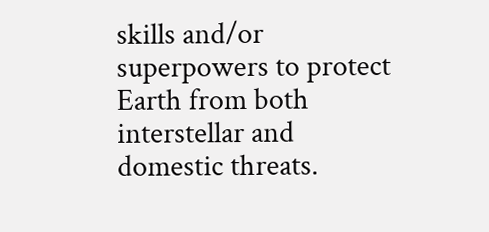skills and/or superpowers to protect Earth from both interstellar and domestic threats.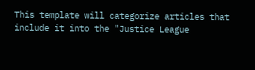This template will categorize articles that include it into the "Justice League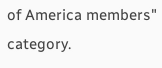of America members" category.